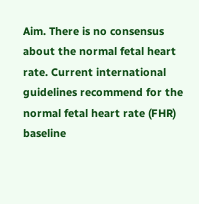Aim. There is no consensus about the normal fetal heart rate. Current international guidelines recommend for the normal fetal heart rate (FHR) baseline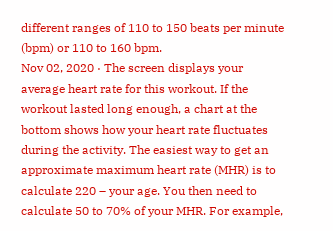different ranges of 110 to 150 beats per minute (bpm) or 110 to 160 bpm.
Nov 02, 2020 · The screen displays your average heart rate for this workout. If the workout lasted long enough, a chart at the bottom shows how your heart rate fluctuates during the activity. The easiest way to get an approximate maximum heart rate (MHR) is to calculate 220 – your age. You then need to calculate 50 to 70% of your MHR. For example,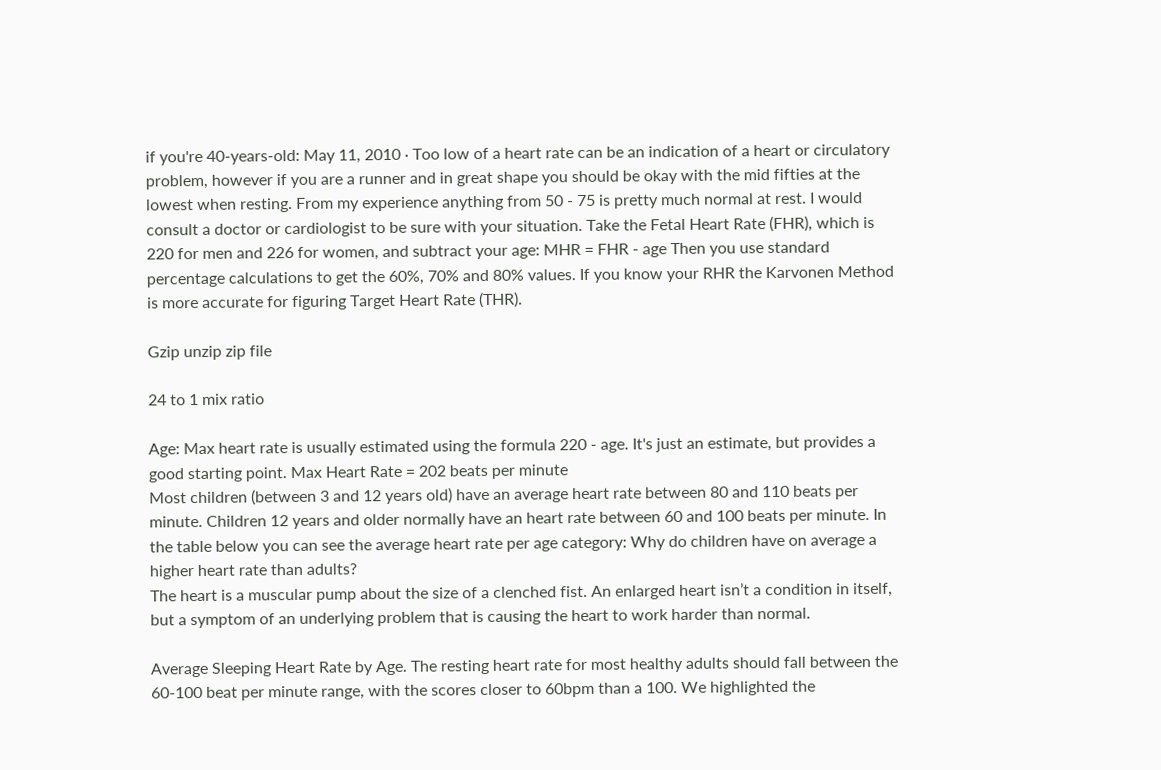if you're 40-years-old: May 11, 2010 · Too low of a heart rate can be an indication of a heart or circulatory problem, however if you are a runner and in great shape you should be okay with the mid fifties at the lowest when resting. From my experience anything from 50 - 75 is pretty much normal at rest. I would consult a doctor or cardiologist to be sure with your situation. Take the Fetal Heart Rate (FHR), which is 220 for men and 226 for women, and subtract your age: MHR = FHR - age Then you use standard percentage calculations to get the 60%, 70% and 80% values. If you know your RHR the Karvonen Method is more accurate for figuring Target Heart Rate (THR).

Gzip unzip zip file

24 to 1 mix ratio

Age: Max heart rate is usually estimated using the formula 220 - age. It's just an estimate, but provides a good starting point. Max Heart Rate = 202 beats per minute
Most children (between 3 and 12 years old) have an average heart rate between 80 and 110 beats per minute. Children 12 years and older normally have an heart rate between 60 and 100 beats per minute. In the table below you can see the average heart rate per age category: Why do children have on average a higher heart rate than adults?
The heart is a muscular pump about the size of a clenched fist. An enlarged heart isn’t a condition in itself, but a symptom of an underlying problem that is causing the heart to work harder than normal.

Average Sleeping Heart Rate by Age. The resting heart rate for most healthy adults should fall between the 60-100 beat per minute range, with the scores closer to 60bpm than a 100. We highlighted the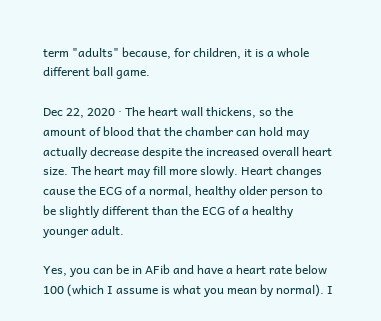term "adults" because, for children, it is a whole different ball game.

Dec 22, 2020 · The heart wall thickens, so the amount of blood that the chamber can hold may actually decrease despite the increased overall heart size. The heart may fill more slowly. Heart changes cause the ECG of a normal, healthy older person to be slightly different than the ECG of a healthy younger adult.

Yes, you can be in AFib and have a heart rate below 100 (which I assume is what you mean by normal). I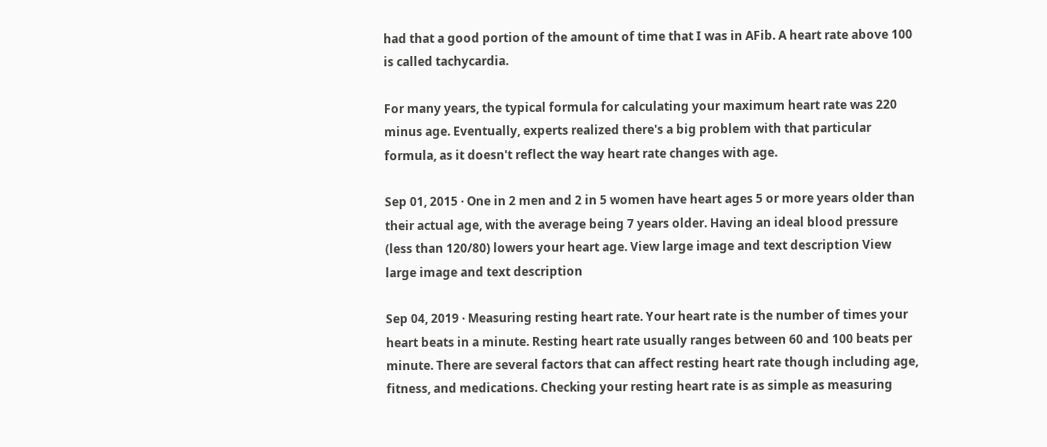had that a good portion of the amount of time that I was in AFib. A heart rate above 100 is called tachycardia.

For many years, the typical formula for calculating your maximum heart rate was 220 minus age. Eventually, experts realized there's a big problem with that particular formula, as it doesn't reflect the way heart rate changes with age.

Sep 01, 2015 · One in 2 men and 2 in 5 women have heart ages 5 or more years older than their actual age, with the average being 7 years older. Having an ideal blood pressure (less than 120/80) lowers your heart age. View large image and text description View large image and text description

Sep 04, 2019 · Measuring resting heart rate. Your heart rate is the number of times your heart beats in a minute. Resting heart rate usually ranges between 60 and 100 beats per minute. There are several factors that can affect resting heart rate though including age, fitness, and medications. Checking your resting heart rate is as simple as measuring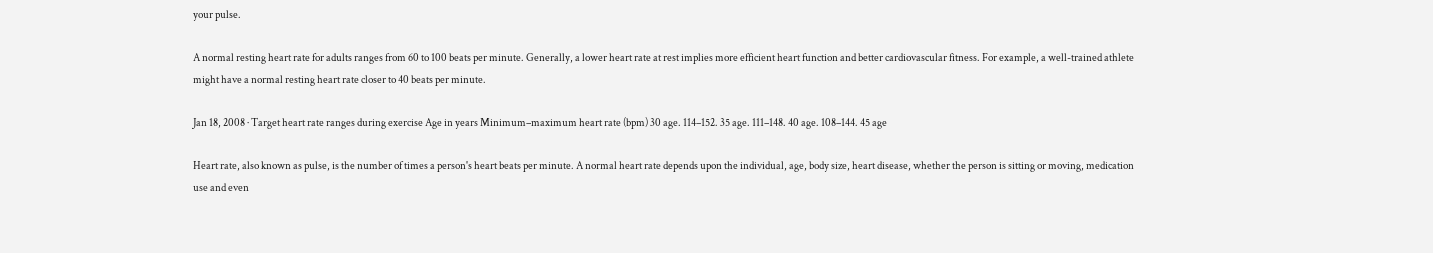your pulse.

A normal resting heart rate for adults ranges from 60 to 100 beats per minute. Generally, a lower heart rate at rest implies more efficient heart function and better cardiovascular fitness. For example, a well-trained athlete might have a normal resting heart rate closer to 40 beats per minute.

Jan 18, 2008 · Target heart rate ranges during exercise Age in years Minimum–maximum heart rate (bpm) 30 age. 114–152. 35 age. 111–148. 40 age. 108–144. 45 age

Heart rate, also known as pulse, is the number of times a person's heart beats per minute. A normal heart rate depends upon the individual, age, body size, heart disease, whether the person is sitting or moving, medication use and even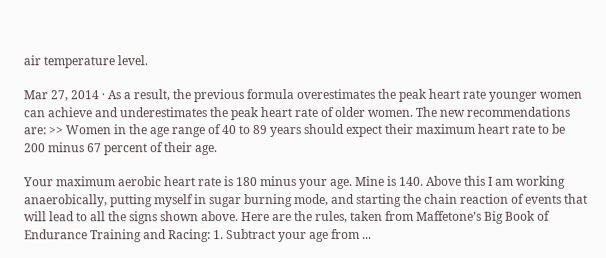air temperature level.

Mar 27, 2014 · As a result, the previous formula overestimates the peak heart rate younger women can achieve and underestimates the peak heart rate of older women. The new recommendations are: >> Women in the age range of 40 to 89 years should expect their maximum heart rate to be 200 minus 67 percent of their age.

Your maximum aerobic heart rate is 180 minus your age. Mine is 140. Above this I am working anaerobically, putting myself in sugar burning mode, and starting the chain reaction of events that will lead to all the signs shown above. Here are the rules, taken from Maffetone’s Big Book of Endurance Training and Racing: 1. Subtract your age from ...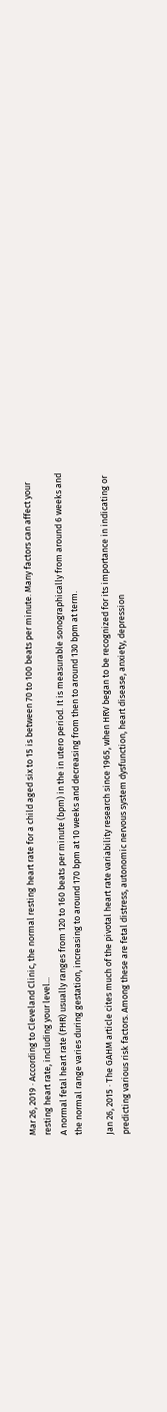Mar 26, 2019 · According to Cleveland Clinic, the normal resting heart rate for a child aged six to 15 is between 70 to 100 beats per minute. Many factors can affect your resting heart rate, including your level...
A normal fetal heart rate (FHR) usually ranges from 120 to 160 beats per minute (bpm) in the in utero period. It is measurable sonographically from around 6 weeks and the normal range varies during gestation, increasing to around 170 bpm at 10 weeks and decreasing from then to around 130 bpm at term.

Jan 26, 2015 · The GAHM article cites much of the pivotal heart rate variability research since 1965, when HRV began to be recognized for its importance in indicating or predicting various risk factors. Among these are fetal distress, autonomic nervous system dysfunction, heart disease, anxiety, depression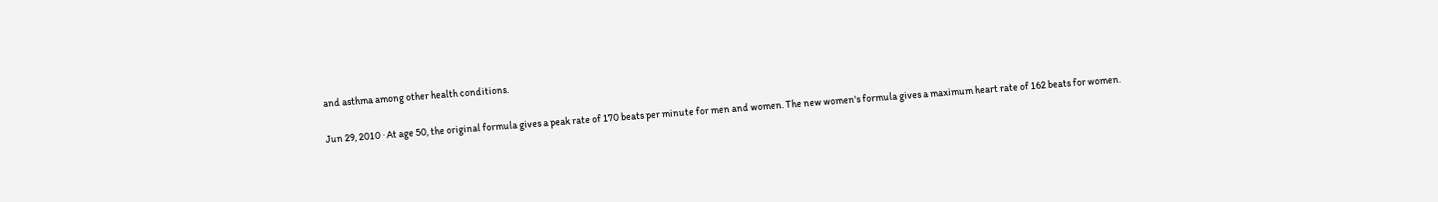and asthma among other health conditions.

Jun 29, 2010 · At age 50, the original formula gives a peak rate of 170 beats per minute for men and women. The new women's formula gives a maximum heart rate of 162 beats for women.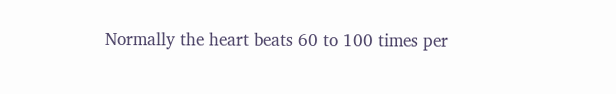Normally the heart beats 60 to 100 times per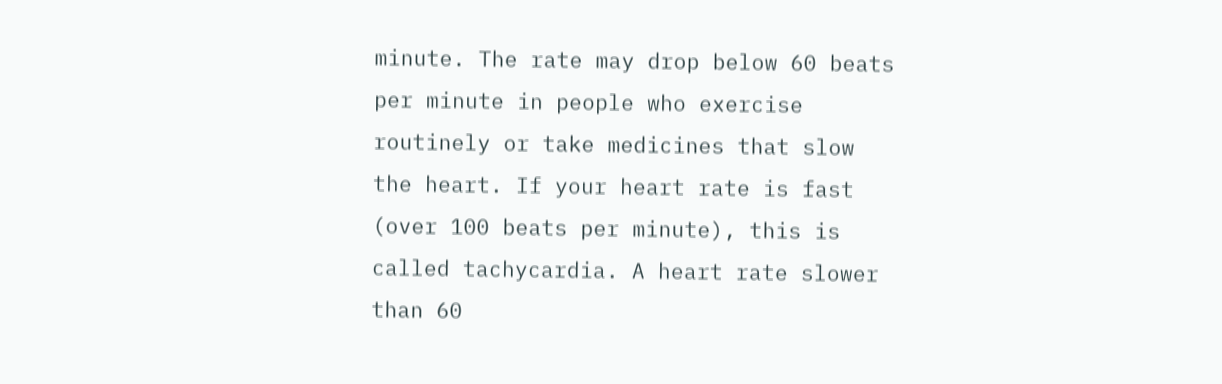minute. The rate may drop below 60 beats per minute in people who exercise routinely or take medicines that slow the heart. If your heart rate is fast (over 100 beats per minute), this is called tachycardia. A heart rate slower than 60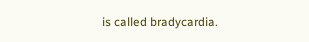is called bradycardia.